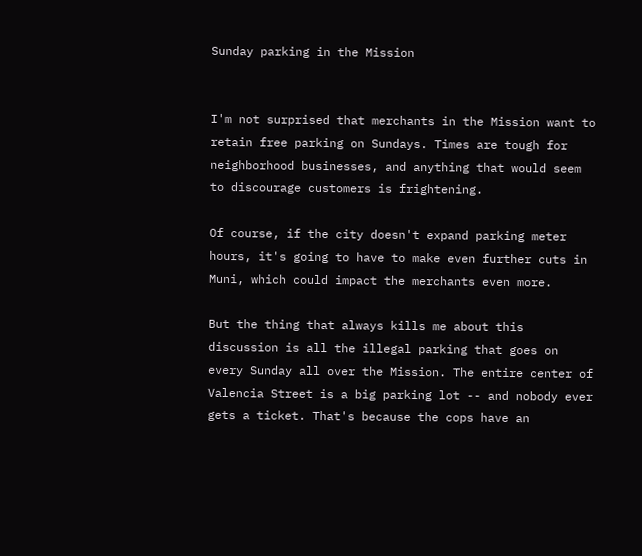Sunday parking in the Mission


I'm not surprised that merchants in the Mission want to retain free parking on Sundays. Times are tough for neighborhood businesses, and anything that would seem to discourage customers is frightening.

Of course, if the city doesn't expand parking meter hours, it's going to have to make even further cuts in Muni, which could impact the merchants even more.

But the thing that always kills me about this discussion is all the illegal parking that goes on every Sunday all over the Mission. The entire center of Valencia Street is a big parking lot -- and nobody ever gets a ticket. That's because the cops have an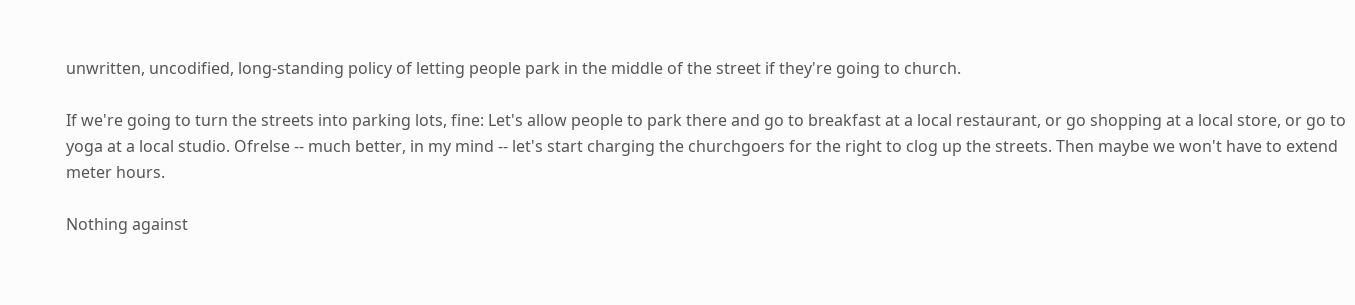unwritten, uncodified, long-standing policy of letting people park in the middle of the street if they're going to church.

If we're going to turn the streets into parking lots, fine: Let's allow people to park there and go to breakfast at a local restaurant, or go shopping at a local store, or go to yoga at a local studio. Ofrelse -- much better, in my mind -- let's start charging the churchgoers for the right to clog up the streets. Then maybe we won't have to extend meter hours.

Nothing against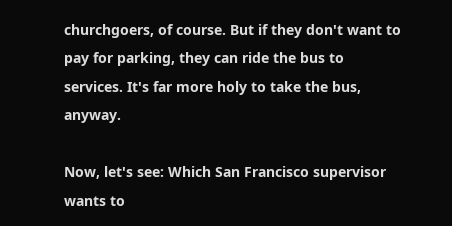churchgoers, of course. But if they don't want to pay for parking, they can ride the bus to services. It's far more holy to take the bus, anyway.

Now, let's see: Which San Francisco supervisor wants to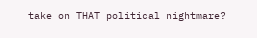take on THAT political nightmare?